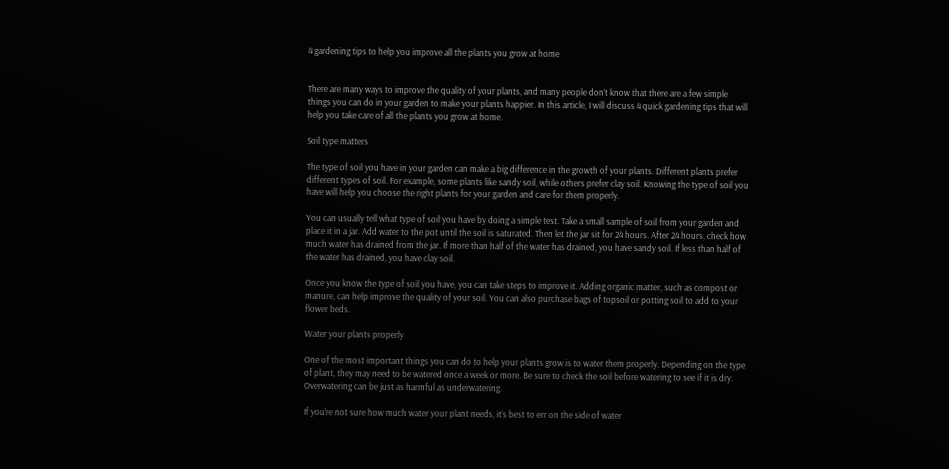4 gardening tips to help you improve all the plants you grow at home


There are many ways to improve the quality of your plants, and many people don’t know that there are a few simple things you can do in your garden to make your plants happier. In this article, I will discuss 4 quick gardening tips that will help you take care of all the plants you grow at home.

Soil type matters

The type of soil you have in your garden can make a big difference in the growth of your plants. Different plants prefer different types of soil. For example, some plants like sandy soil, while others prefer clay soil. Knowing the type of soil you have will help you choose the right plants for your garden and care for them properly.

You can usually tell what type of soil you have by doing a simple test. Take a small sample of soil from your garden and place it in a jar. Add water to the pot until the soil is saturated. Then let the jar sit for 24 hours. After 24 hours, check how much water has drained from the jar. If more than half of the water has drained, you have sandy soil. If less than half of the water has drained, you have clay soil.

Once you know the type of soil you have, you can take steps to improve it. Adding organic matter, such as compost or manure, can help improve the quality of your soil. You can also purchase bags of topsoil or potting soil to add to your flower beds.

Water your plants properly

One of the most important things you can do to help your plants grow is to water them properly. Depending on the type of plant, they may need to be watered once a week or more. Be sure to check the soil before watering to see if it is dry. Overwatering can be just as harmful as underwatering.

If you’re not sure how much water your plant needs, it’s best to err on the side of water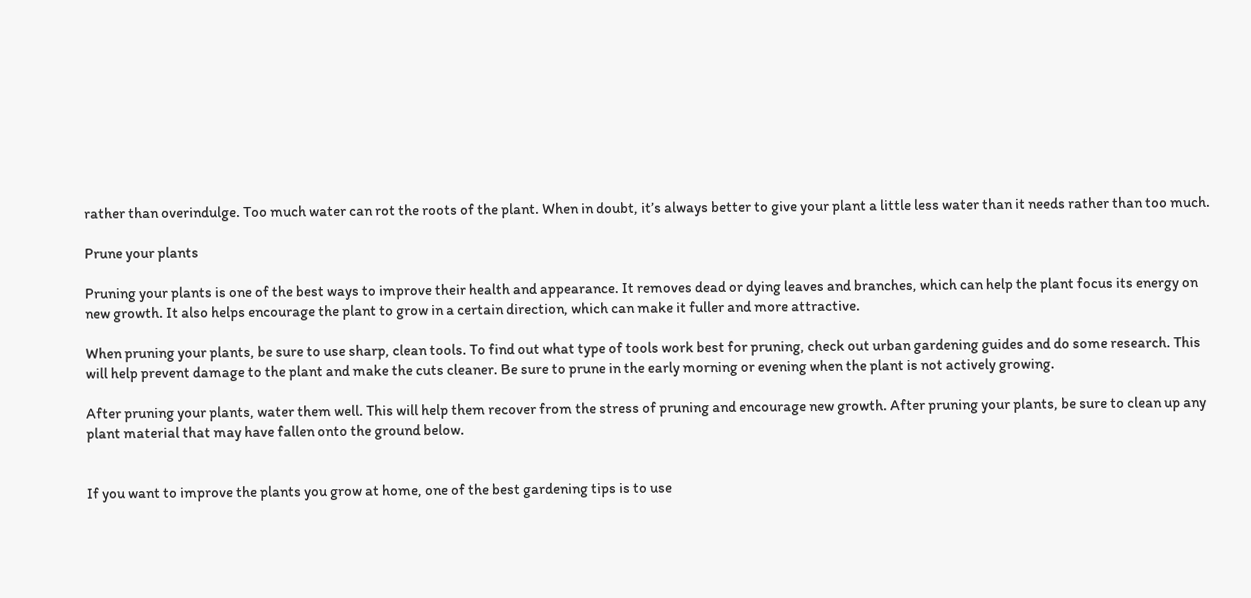rather than overindulge. Too much water can rot the roots of the plant. When in doubt, it’s always better to give your plant a little less water than it needs rather than too much.

Prune your plants

Pruning your plants is one of the best ways to improve their health and appearance. It removes dead or dying leaves and branches, which can help the plant focus its energy on new growth. It also helps encourage the plant to grow in a certain direction, which can make it fuller and more attractive.

When pruning your plants, be sure to use sharp, clean tools. To find out what type of tools work best for pruning, check out urban gardening guides and do some research. This will help prevent damage to the plant and make the cuts cleaner. Be sure to prune in the early morning or evening when the plant is not actively growing.

After pruning your plants, water them well. This will help them recover from the stress of pruning and encourage new growth. After pruning your plants, be sure to clean up any plant material that may have fallen onto the ground below.


If you want to improve the plants you grow at home, one of the best gardening tips is to use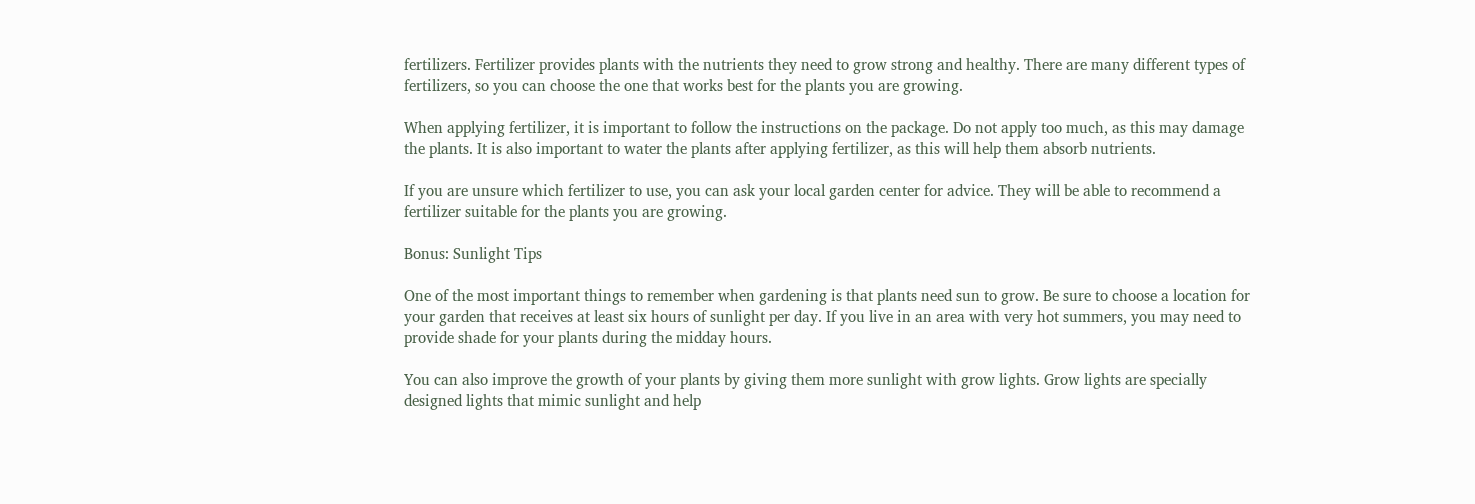fertilizers. Fertilizer provides plants with the nutrients they need to grow strong and healthy. There are many different types of fertilizers, so you can choose the one that works best for the plants you are growing.

When applying fertilizer, it is important to follow the instructions on the package. Do not apply too much, as this may damage the plants. It is also important to water the plants after applying fertilizer, as this will help them absorb nutrients.

If you are unsure which fertilizer to use, you can ask your local garden center for advice. They will be able to recommend a fertilizer suitable for the plants you are growing.

Bonus: Sunlight Tips

One of the most important things to remember when gardening is that plants need sun to grow. Be sure to choose a location for your garden that receives at least six hours of sunlight per day. If you live in an area with very hot summers, you may need to provide shade for your plants during the midday hours.

You can also improve the growth of your plants by giving them more sunlight with grow lights. Grow lights are specially designed lights that mimic sunlight and help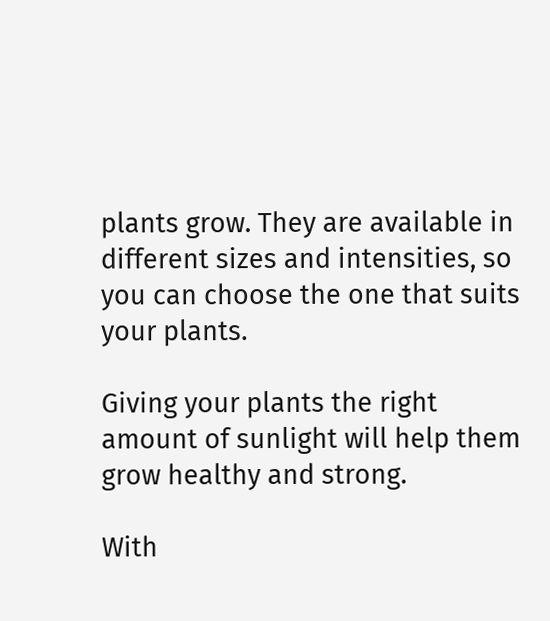plants grow. They are available in different sizes and intensities, so you can choose the one that suits your plants.

Giving your plants the right amount of sunlight will help them grow healthy and strong.

With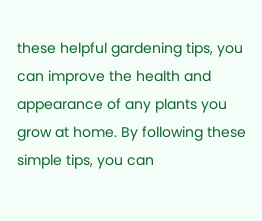these helpful gardening tips, you can improve the health and appearance of any plants you grow at home. By following these simple tips, you can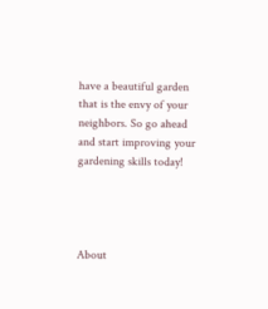have a beautiful garden that is the envy of your neighbors. So go ahead and start improving your gardening skills today!




About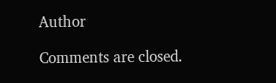Author

Comments are closed.